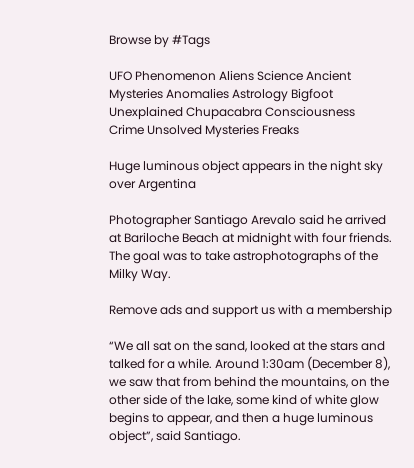Browse by #Tags

UFO Phenomenon Aliens Science Ancient Mysteries Anomalies Astrology Bigfoot Unexplained Chupacabra Consciousness Crime Unsolved Mysteries Freaks

Huge luminous object appears in the night sky over Argentina

Photographer Santiago Arevalo said he arrived at Bariloche Beach at midnight with four friends. The goal was to take astrophotographs of the Milky Way.

Remove ads and support us with a membership

“We all sat on the sand, looked at the stars and talked for a while. Around 1:30am (December 8), we saw that from behind the mountains, on the other side of the lake, some kind of white glow begins to appear, and then a huge luminous object”, said Santiago.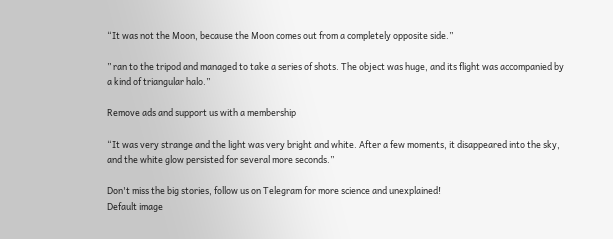“It was not the Moon, because the Moon comes out from a completely opposite side.”

” ran to the tripod and managed to take a series of shots. The object was huge, and its flight was accompanied by a kind of triangular halo.”

Remove ads and support us with a membership

“It was very strange and the light was very bright and white. After a few moments, it disappeared into the sky, and the white glow persisted for several more seconds.”

Don't miss the big stories, follow us on Telegram for more science and unexplained!
Default image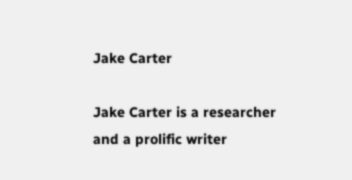Jake Carter

Jake Carter is a researcher and a prolific writer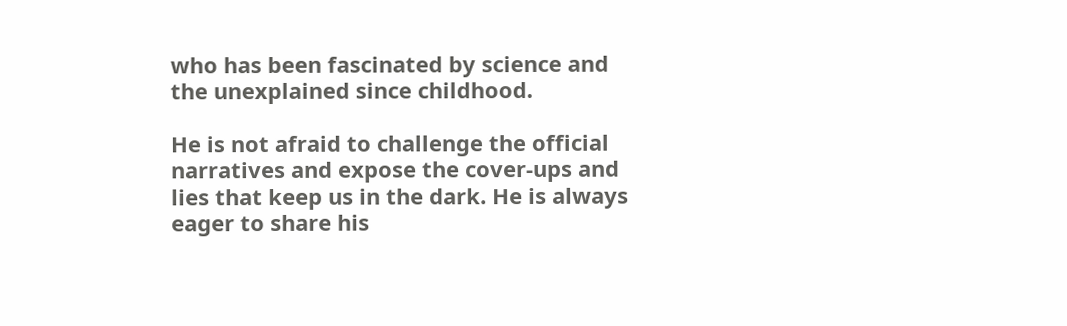who has been fascinated by science and the unexplained since childhood.

He is not afraid to challenge the official narratives and expose the cover-ups and lies that keep us in the dark. He is always eager to share his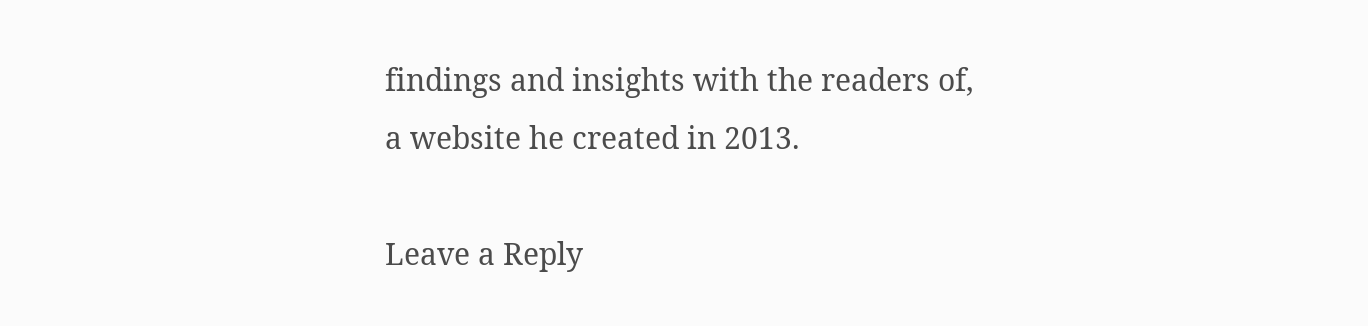findings and insights with the readers of, a website he created in 2013.

Leave a Reply